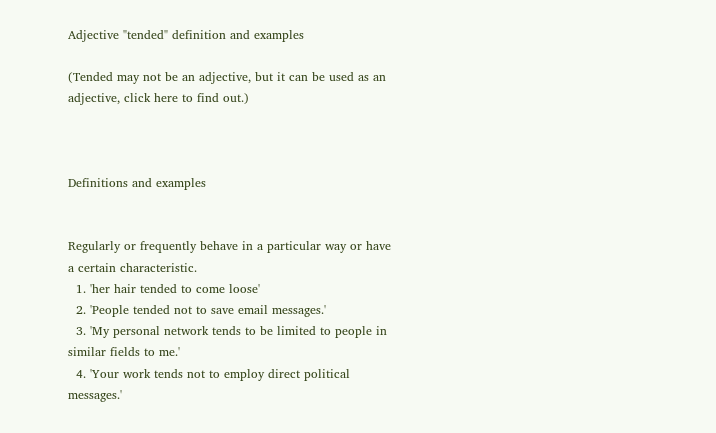Adjective "tended" definition and examples

(Tended may not be an adjective, but it can be used as an adjective, click here to find out.)



Definitions and examples


Regularly or frequently behave in a particular way or have a certain characteristic.
  1. 'her hair tended to come loose'
  2. 'People tended not to save email messages.'
  3. 'My personal network tends to be limited to people in similar fields to me.'
  4. 'Your work tends not to employ direct political messages.'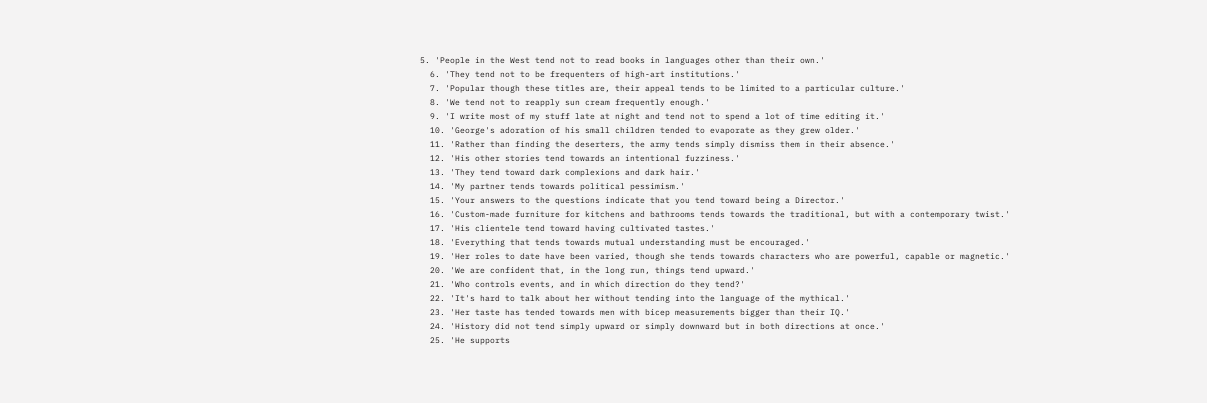5. 'People in the West tend not to read books in languages other than their own.'
  6. 'They tend not to be frequenters of high-art institutions.'
  7. 'Popular though these titles are, their appeal tends to be limited to a particular culture.'
  8. 'We tend not to reapply sun cream frequently enough.'
  9. 'I write most of my stuff late at night and tend not to spend a lot of time editing it.'
  10. 'George's adoration of his small children tended to evaporate as they grew older.'
  11. 'Rather than finding the deserters, the army tends simply dismiss them in their absence.'
  12. 'His other stories tend towards an intentional fuzziness.'
  13. 'They tend toward dark complexions and dark hair.'
  14. 'My partner tends towards political pessimism.'
  15. 'Your answers to the questions indicate that you tend toward being a Director.'
  16. 'Custom-made furniture for kitchens and bathrooms tends towards the traditional, but with a contemporary twist.'
  17. 'His clientele tend toward having cultivated tastes.'
  18. 'Everything that tends towards mutual understanding must be encouraged.'
  19. 'Her roles to date have been varied, though she tends towards characters who are powerful, capable or magnetic.'
  20. 'We are confident that, in the long run, things tend upward.'
  21. 'Who controls events, and in which direction do they tend?'
  22. 'It's hard to talk about her without tending into the language of the mythical.'
  23. 'Her taste has tended towards men with bicep measurements bigger than their IQ.'
  24. 'History did not tend simply upward or simply downward but in both directions at once.'
  25. 'He supports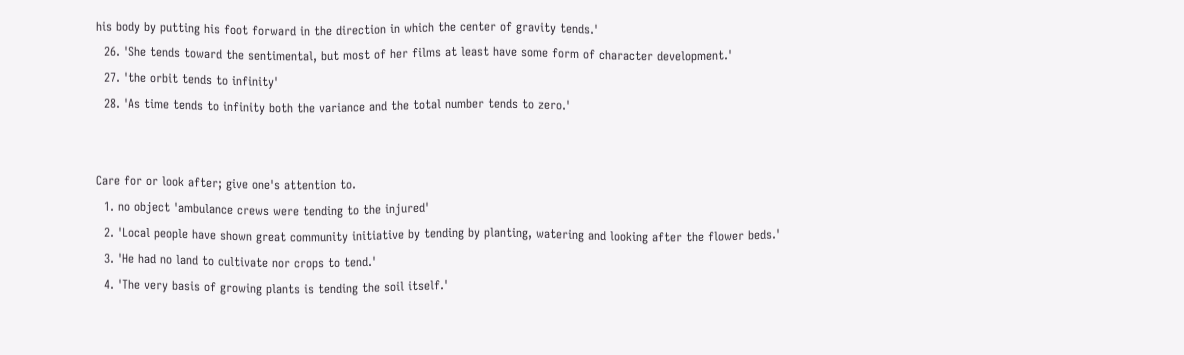his body by putting his foot forward in the direction in which the center of gravity tends.'
  26. 'She tends toward the sentimental, but most of her films at least have some form of character development.'
  27. 'the orbit tends to infinity'
  28. 'As time tends to infinity both the variance and the total number tends to zero.'


Care for or look after; give one's attention to.
  1. no object 'ambulance crews were tending to the injured'
  2. 'Local people have shown great community initiative by tending by planting, watering and looking after the flower beds.'
  3. 'He had no land to cultivate nor crops to tend.'
  4. 'The very basis of growing plants is tending the soil itself.'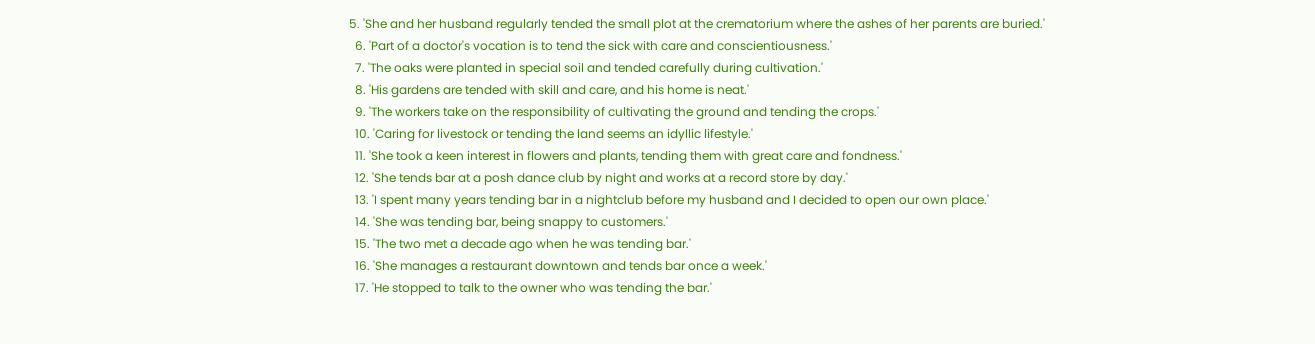5. 'She and her husband regularly tended the small plot at the crematorium where the ashes of her parents are buried.'
  6. 'Part of a doctor's vocation is to tend the sick with care and conscientiousness.'
  7. 'The oaks were planted in special soil and tended carefully during cultivation.'
  8. 'His gardens are tended with skill and care, and his home is neat.'
  9. 'The workers take on the responsibility of cultivating the ground and tending the crops.'
  10. 'Caring for livestock or tending the land seems an idyllic lifestyle.'
  11. 'She took a keen interest in flowers and plants, tending them with great care and fondness.'
  12. 'She tends bar at a posh dance club by night and works at a record store by day.'
  13. 'I spent many years tending bar in a nightclub before my husband and I decided to open our own place.'
  14. 'She was tending bar, being snappy to customers.'
  15. 'The two met a decade ago when he was tending bar.'
  16. 'She manages a restaurant downtown and tends bar once a week.'
  17. 'He stopped to talk to the owner who was tending the bar.'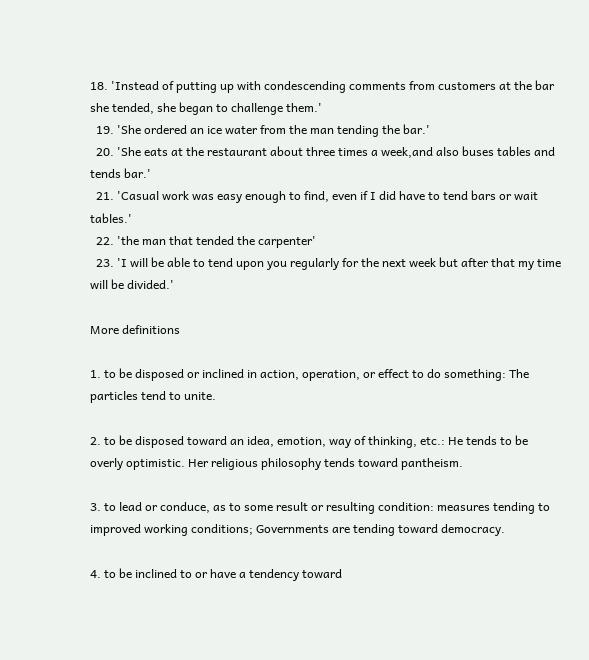18. 'Instead of putting up with condescending comments from customers at the bar she tended, she began to challenge them.'
  19. 'She ordered an ice water from the man tending the bar.'
  20. 'She eats at the restaurant about three times a week,and also buses tables and tends bar.'
  21. 'Casual work was easy enough to find, even if I did have to tend bars or wait tables.'
  22. 'the man that tended the carpenter'
  23. 'I will be able to tend upon you regularly for the next week but after that my time will be divided.'

More definitions

1. to be disposed or inclined in action, operation, or effect to do something: The particles tend to unite.

2. to be disposed toward an idea, emotion, way of thinking, etc.: He tends to be overly optimistic. Her religious philosophy tends toward pantheism.

3. to lead or conduce, as to some result or resulting condition: measures tending to improved working conditions; Governments are tending toward democracy.

4. to be inclined to or have a tendency toward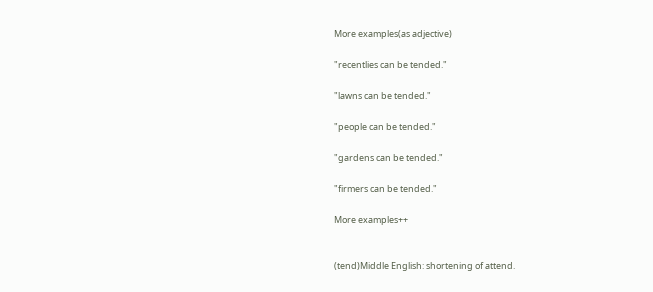More examples(as adjective)

"recentlies can be tended."

"lawns can be tended."

"people can be tended."

"gardens can be tended."

"firmers can be tended."

More examples++


(tend)Middle English: shortening of attend.